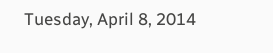Tuesday, April 8, 2014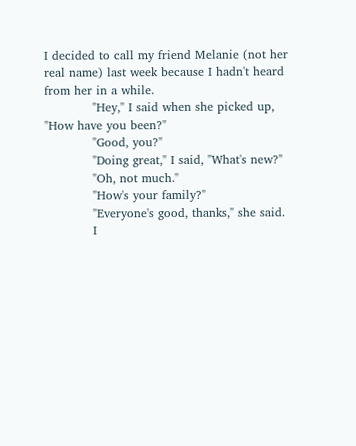I decided to call my friend Melanie (not her real name) last week because I hadn't heard from her in a while.
            "Hey," I said when she picked up, "How have you been?"
            "Good, you?"
            "Doing great," I said, "What's new?"
            "Oh, not much."
            "How's your family?"
            "Everyone's good, thanks," she said.
            I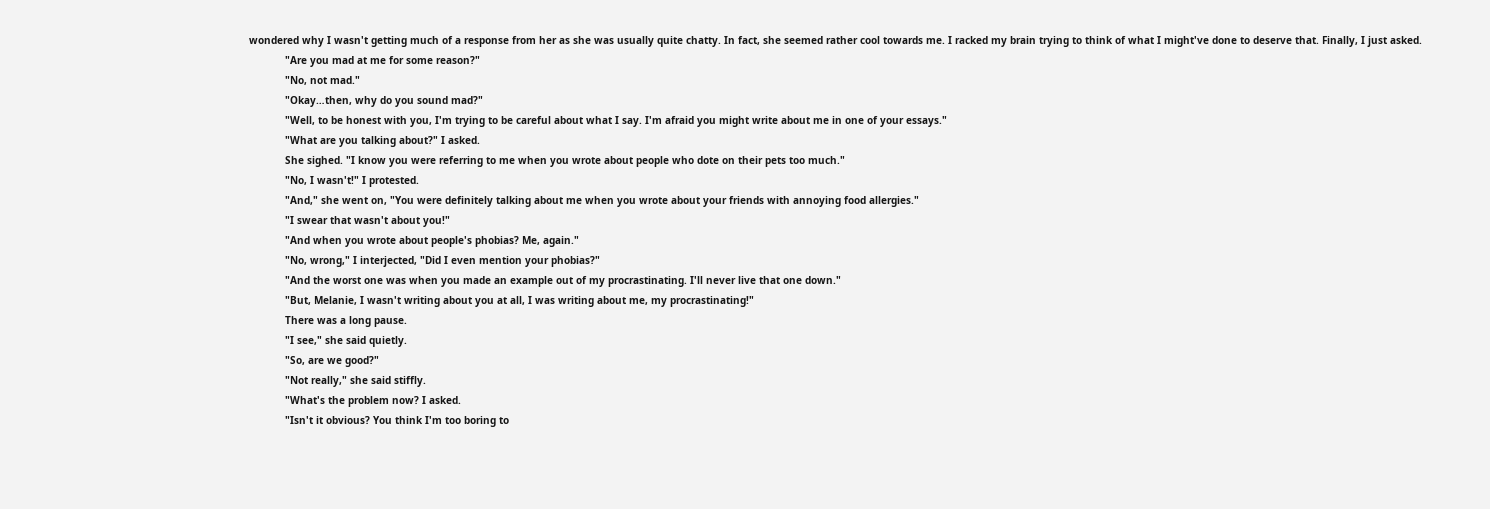wondered why I wasn't getting much of a response from her as she was usually quite chatty. In fact, she seemed rather cool towards me. I racked my brain trying to think of what I might've done to deserve that. Finally, I just asked.
            "Are you mad at me for some reason?"
            "No, not mad."
            "Okay…then, why do you sound mad?"
            "Well, to be honest with you, I'm trying to be careful about what I say. I'm afraid you might write about me in one of your essays."
            "What are you talking about?" I asked.
            She sighed. "I know you were referring to me when you wrote about people who dote on their pets too much."
            "No, I wasn't!" I protested.
            "And," she went on, "You were definitely talking about me when you wrote about your friends with annoying food allergies."
            "I swear that wasn't about you!"
            "And when you wrote about people's phobias? Me, again."
            "No, wrong," I interjected, "Did I even mention your phobias?"
            "And the worst one was when you made an example out of my procrastinating. I'll never live that one down."
            "But, Melanie, I wasn't writing about you at all, I was writing about me, my procrastinating!"
            There was a long pause.
            "I see," she said quietly.
            "So, are we good?"
            "Not really," she said stiffly.
            "What's the problem now? I asked.
            "Isn't it obvious? You think I'm too boring to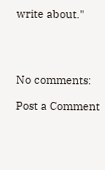write about."




No comments:

Post a Comment